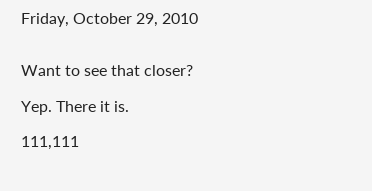Friday, October 29, 2010


Want to see that closer?

Yep. There it is.

111,111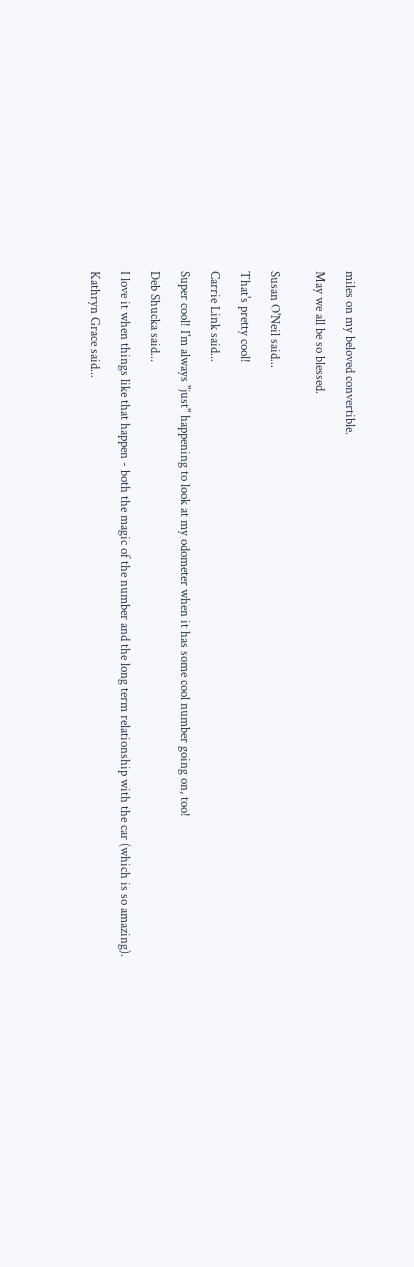miles on my beloved convertible.

May we all be so blessed.


Susan O'Neil said...

That's pretty cool!

Carrie Link said...

Super cool! I'm always "just" happening to look at my odometer when it has some cool number going on, too!

Deb Shucka said...

I love it when things like that happen - both the magic of the number and the long term relationship with the car (which is so amazing).

Kathryn Grace said...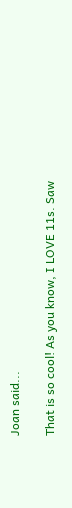Joan said...

That is so cool! As you know, I LOVE 11s. Saw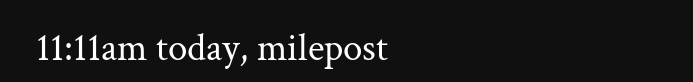11:11am today, milepost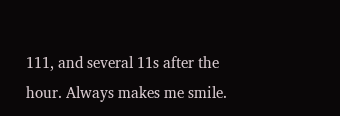111, and several 11s after the hour. Always makes me smile.